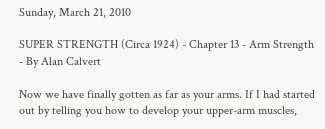Sunday, March 21, 2010

SUPER STRENGTH (Circa 1924) - Chapter 13 - Arm Strength - By Alan Calvert

Now we have finally gotten as far as your arms. If I had started out by telling you how to develop your upper-arm muscles,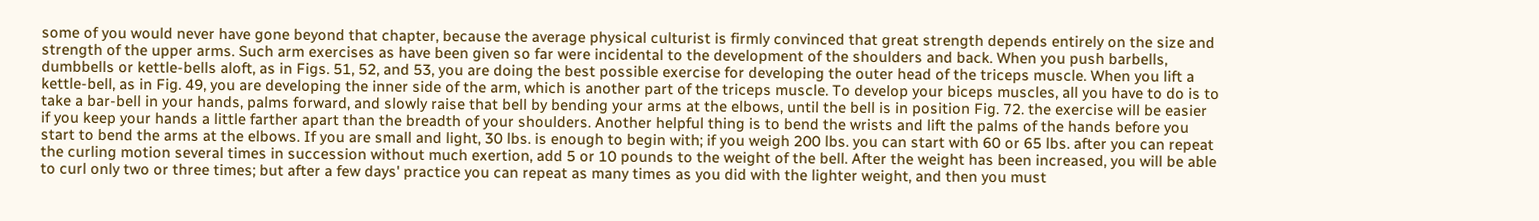some of you would never have gone beyond that chapter, because the average physical culturist is firmly convinced that great strength depends entirely on the size and strength of the upper arms. Such arm exercises as have been given so far were incidental to the development of the shoulders and back. When you push barbells, dumbbells or kettle-bells aloft, as in Figs. 51, 52, and 53, you are doing the best possible exercise for developing the outer head of the triceps muscle. When you lift a kettle-bell, as in Fig. 49, you are developing the inner side of the arm, which is another part of the triceps muscle. To develop your biceps muscles, all you have to do is to take a bar-bell in your hands, palms forward, and slowly raise that bell by bending your arms at the elbows, until the bell is in position Fig. 72. the exercise will be easier if you keep your hands a little farther apart than the breadth of your shoulders. Another helpful thing is to bend the wrists and lift the palms of the hands before you start to bend the arms at the elbows. If you are small and light, 30 lbs. is enough to begin with; if you weigh 200 lbs. you can start with 60 or 65 lbs. after you can repeat the curling motion several times in succession without much exertion, add 5 or 10 pounds to the weight of the bell. After the weight has been increased, you will be able to curl only two or three times; but after a few days' practice you can repeat as many times as you did with the lighter weight, and then you must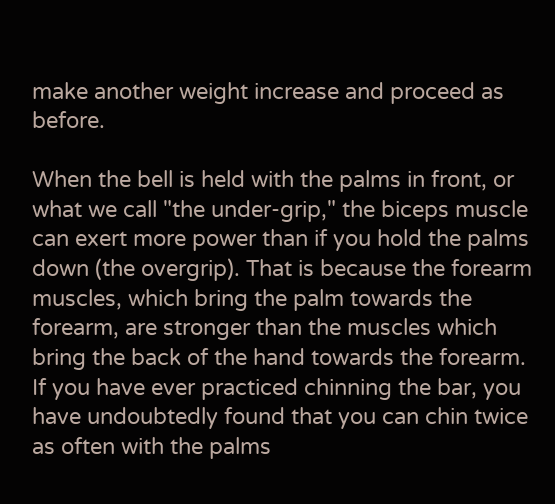make another weight increase and proceed as before.

When the bell is held with the palms in front, or what we call "the under-grip," the biceps muscle can exert more power than if you hold the palms down (the overgrip). That is because the forearm muscles, which bring the palm towards the forearm, are stronger than the muscles which bring the back of the hand towards the forearm. If you have ever practiced chinning the bar, you have undoubtedly found that you can chin twice as often with the palms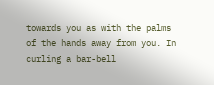towards you as with the palms of the hands away from you. In curling a bar-bell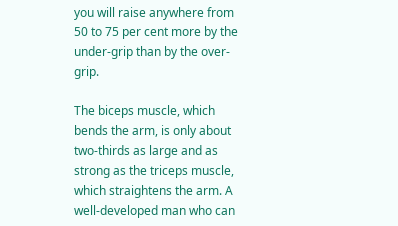you will raise anywhere from 50 to 75 per cent more by the under-grip than by the over-grip.

The biceps muscle, which bends the arm, is only about two-thirds as large and as strong as the triceps muscle, which straightens the arm. A well-developed man who can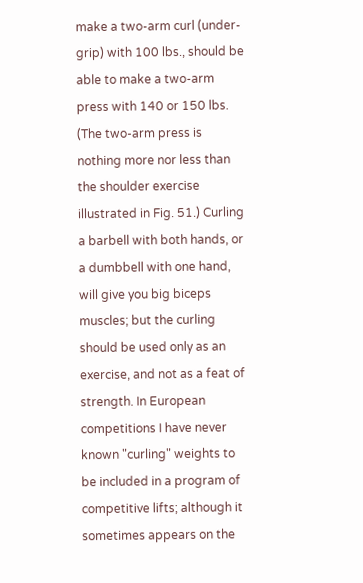make a two-arm curl (under-grip) with 100 lbs., should be able to make a two-arm press with 140 or 150 lbs. (The two-arm press is nothing more nor less than the shoulder exercise illustrated in Fig. 51.) Curling a barbell with both hands, or a dumbbell with one hand, will give you big biceps muscles; but the curling should be used only as an exercise, and not as a feat of strength. In European competitions I have never known "curling" weights to be included in a program of competitive lifts; although it sometimes appears on the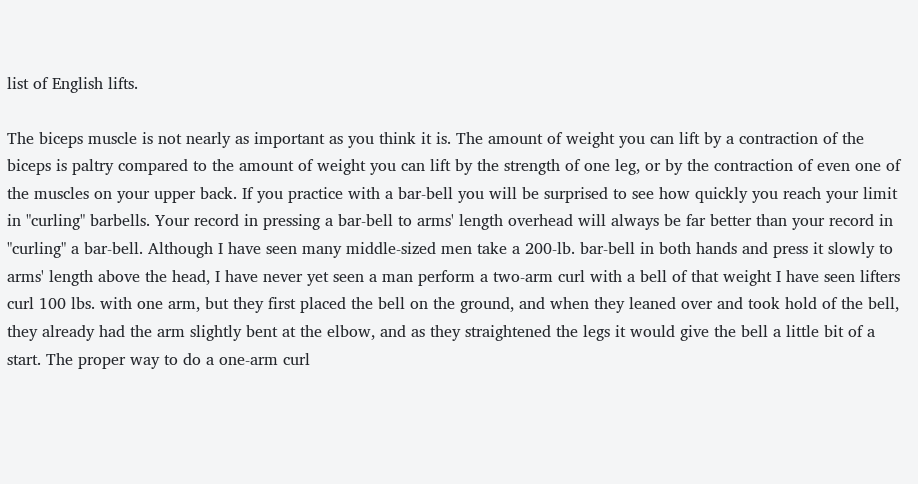list of English lifts.

The biceps muscle is not nearly as important as you think it is. The amount of weight you can lift by a contraction of the biceps is paltry compared to the amount of weight you can lift by the strength of one leg, or by the contraction of even one of the muscles on your upper back. If you practice with a bar-bell you will be surprised to see how quickly you reach your limit in "curling" barbells. Your record in pressing a bar-bell to arms' length overhead will always be far better than your record in "curling" a bar-bell. Although I have seen many middle-sized men take a 200-lb. bar-bell in both hands and press it slowly to arms' length above the head, I have never yet seen a man perform a two-arm curl with a bell of that weight I have seen lifters curl 100 lbs. with one arm, but they first placed the bell on the ground, and when they leaned over and took hold of the bell, they already had the arm slightly bent at the elbow, and as they straightened the legs it would give the bell a little bit of a start. The proper way to do a one-arm curl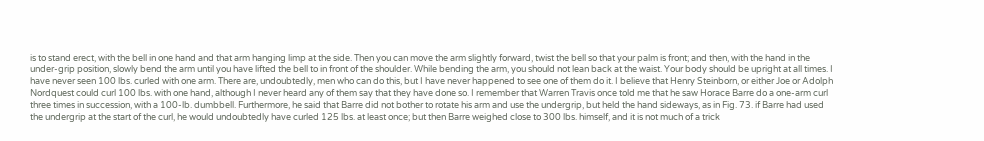is to stand erect, with the bell in one hand and that arm hanging limp at the side. Then you can move the arm slightly forward, twist the bell so that your palm is front; and then, with the hand in the under-grip position, slowly bend the arm until you have lifted the bell to in front of the shoulder. While bending the arm, you should not lean back at the waist. Your body should be upright at all times. I have never seen 100 lbs. curled with one arm. There are, undoubtedly, men who can do this, but I have never happened to see one of them do it. I believe that Henry Steinborn, or either Joe or Adolph Nordquest could curl 100 lbs. with one hand, although I never heard any of them say that they have done so. I remember that Warren Travis once told me that he saw Horace Barre do a one-arm curl three times in succession, with a 100-lb. dumbbell. Furthermore, he said that Barre did not bother to rotate his arm and use the undergrip, but held the hand sideways, as in Fig. 73. if Barre had used the undergrip at the start of the curl, he would undoubtedly have curled 125 lbs. at least once; but then Barre weighed close to 300 lbs. himself, and it is not much of a trick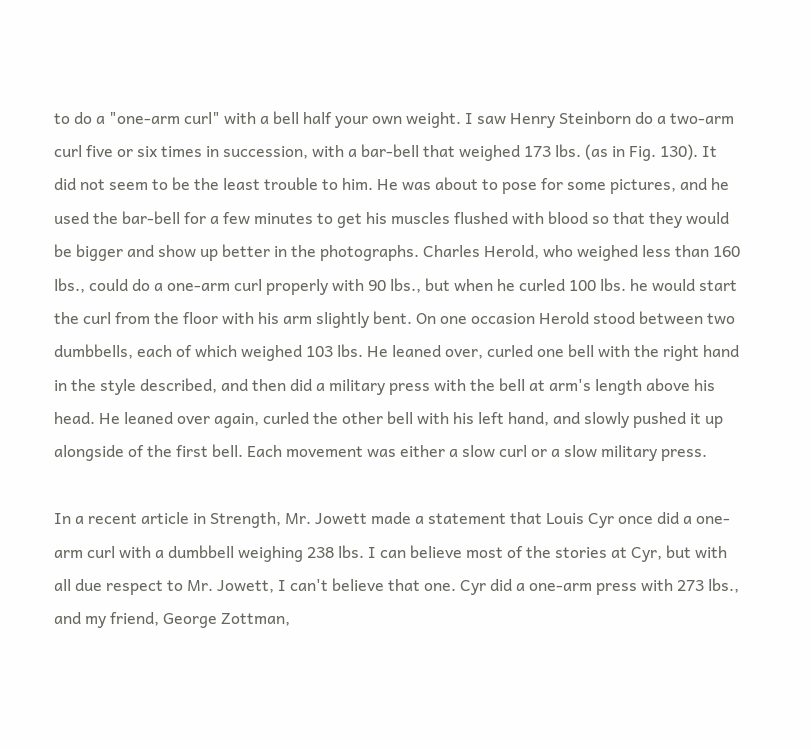to do a "one-arm curl" with a bell half your own weight. I saw Henry Steinborn do a two-arm curl five or six times in succession, with a bar-bell that weighed 173 lbs. (as in Fig. 130). It did not seem to be the least trouble to him. He was about to pose for some pictures, and he used the bar-bell for a few minutes to get his muscles flushed with blood so that they would be bigger and show up better in the photographs. Charles Herold, who weighed less than 160 lbs., could do a one-arm curl properly with 90 lbs., but when he curled 100 lbs. he would start the curl from the floor with his arm slightly bent. On one occasion Herold stood between two dumbbells, each of which weighed 103 lbs. He leaned over, curled one bell with the right hand in the style described, and then did a military press with the bell at arm's length above his head. He leaned over again, curled the other bell with his left hand, and slowly pushed it up alongside of the first bell. Each movement was either a slow curl or a slow military press.

In a recent article in Strength, Mr. Jowett made a statement that Louis Cyr once did a one-arm curl with a dumbbell weighing 238 lbs. I can believe most of the stories at Cyr, but with all due respect to Mr. Jowett, I can't believe that one. Cyr did a one-arm press with 273 lbs., and my friend, George Zottman,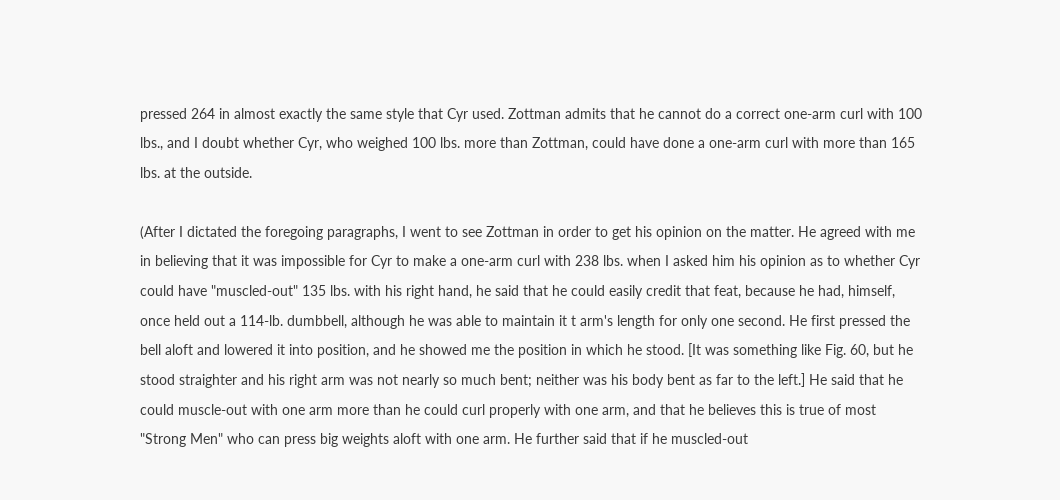pressed 264 in almost exactly the same style that Cyr used. Zottman admits that he cannot do a correct one-arm curl with 100 lbs., and I doubt whether Cyr, who weighed 100 lbs. more than Zottman, could have done a one-arm curl with more than 165 lbs. at the outside.

(After I dictated the foregoing paragraphs, I went to see Zottman in order to get his opinion on the matter. He agreed with me in believing that it was impossible for Cyr to make a one-arm curl with 238 lbs. when I asked him his opinion as to whether Cyr could have "muscled-out" 135 lbs. with his right hand, he said that he could easily credit that feat, because he had, himself, once held out a 114-lb. dumbbell, although he was able to maintain it t arm's length for only one second. He first pressed the bell aloft and lowered it into position, and he showed me the position in which he stood. [It was something like Fig. 60, but he stood straighter and his right arm was not nearly so much bent; neither was his body bent as far to the left.] He said that he could muscle-out with one arm more than he could curl properly with one arm, and that he believes this is true of most "Strong Men" who can press big weights aloft with one arm. He further said that if he muscled-out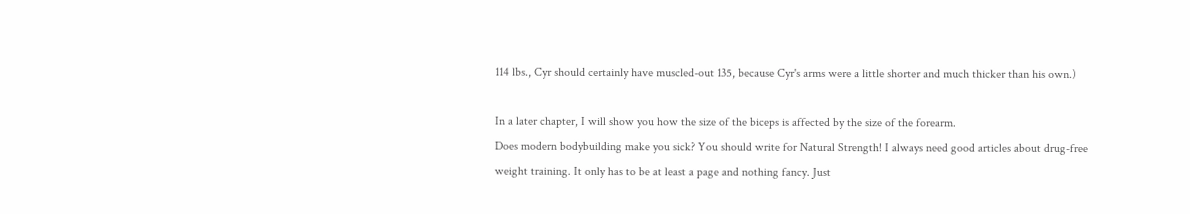114 lbs., Cyr should certainly have muscled-out 135, because Cyr's arms were a little shorter and much thicker than his own.)

In a later chapter, I will show you how the size of the biceps is affected by the size of the forearm.
Does modern bodybuilding make you sick? You should write for Natural Strength! I always need good articles about drug-free weight training. It only has to be at least a page and nothing fancy. Just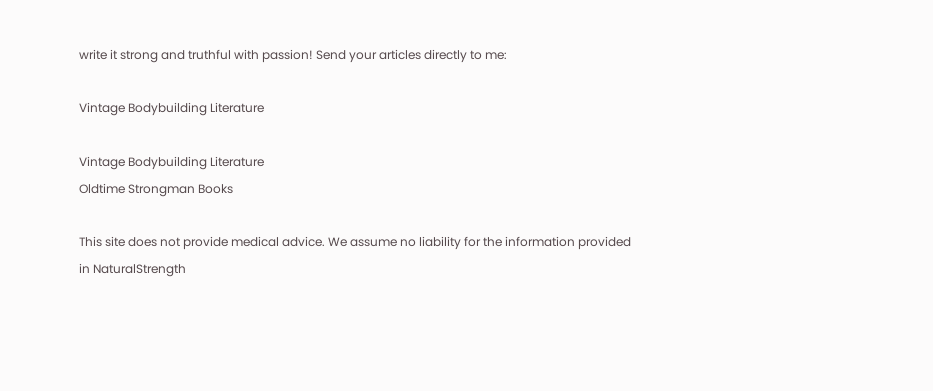write it strong and truthful with passion! Send your articles directly to me:

Vintage Bodybuilding Literature

Vintage Bodybuilding Literature
Oldtime Strongman Books

This site does not provide medical advice. We assume no liability for the information provided in NaturalStrength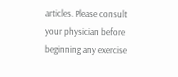articles. Please consult your physician before beginning any exercise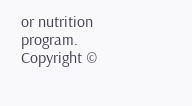or nutrition program. Copyright ©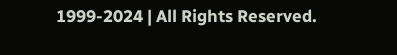1999-2024 | All Rights Reserved.